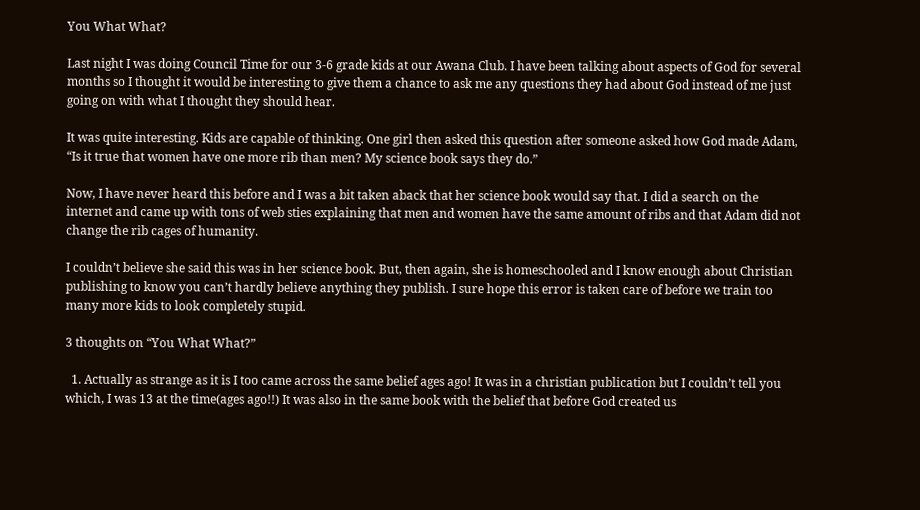You What What?

Last night I was doing Council Time for our 3-6 grade kids at our Awana Club. I have been talking about aspects of God for several months so I thought it would be interesting to give them a chance to ask me any questions they had about God instead of me just going on with what I thought they should hear.

It was quite interesting. Kids are capable of thinking. One girl then asked this question after someone asked how God made Adam, “Is it true that women have one more rib than men? My science book says they do.”

Now, I have never heard this before and I was a bit taken aback that her science book would say that. I did a search on the internet and came up with tons of web sties explaining that men and women have the same amount of ribs and that Adam did not change the rib cages of humanity.

I couldn’t believe she said this was in her science book. But, then again, she is homeschooled and I know enough about Christian publishing to know you can’t hardly believe anything they publish. I sure hope this error is taken care of before we train too many more kids to look completely stupid.

3 thoughts on “You What What?”

  1. Actually as strange as it is I too came across the same belief ages ago! It was in a christian publication but I couldn’t tell you which, I was 13 at the time(ages ago!!) It was also in the same book with the belief that before God created us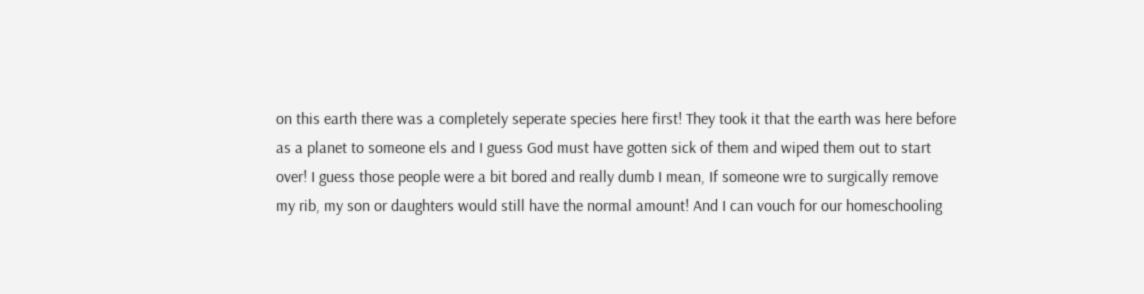on this earth there was a completely seperate species here first! They took it that the earth was here before as a planet to someone els and I guess God must have gotten sick of them and wiped them out to start over! I guess those people were a bit bored and really dumb I mean, If someone wre to surgically remove my rib, my son or daughters would still have the normal amount! And I can vouch for our homeschooling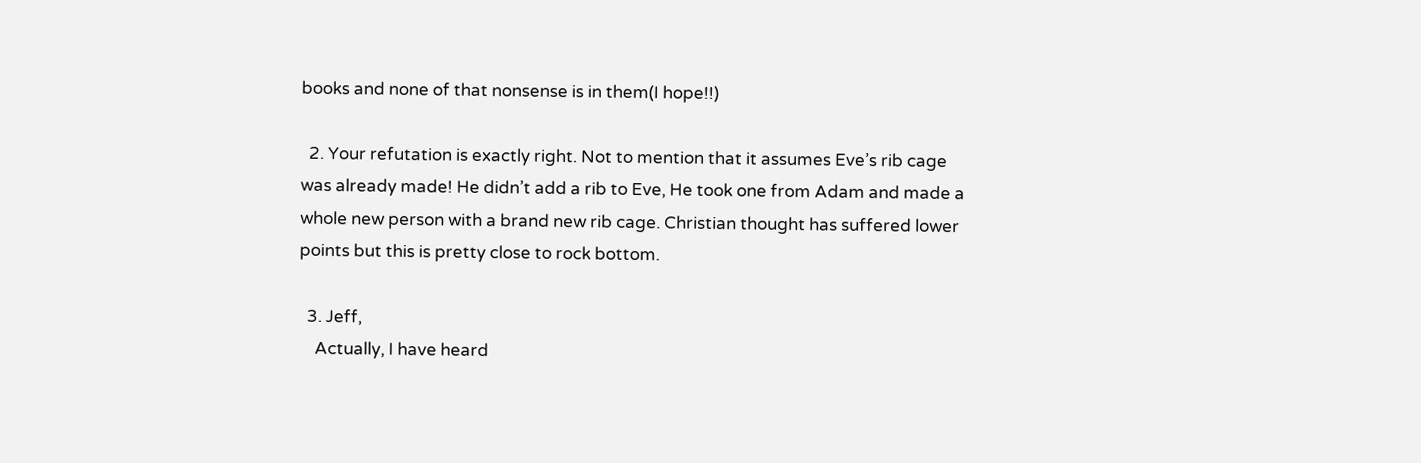books and none of that nonsense is in them(I hope!!)

  2. Your refutation is exactly right. Not to mention that it assumes Eve’s rib cage was already made! He didn’t add a rib to Eve, He took one from Adam and made a whole new person with a brand new rib cage. Christian thought has suffered lower points but this is pretty close to rock bottom.

  3. Jeff,
    Actually, I have heard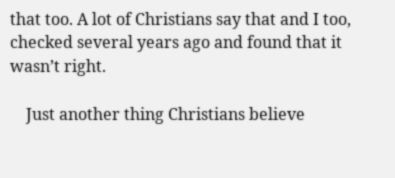that too. A lot of Christians say that and I too, checked several years ago and found that it wasn’t right.

    Just another thing Christians believe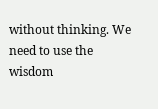without thinking. We need to use the wisdom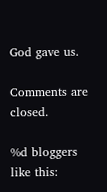God gave us.

Comments are closed.

%d bloggers like this: